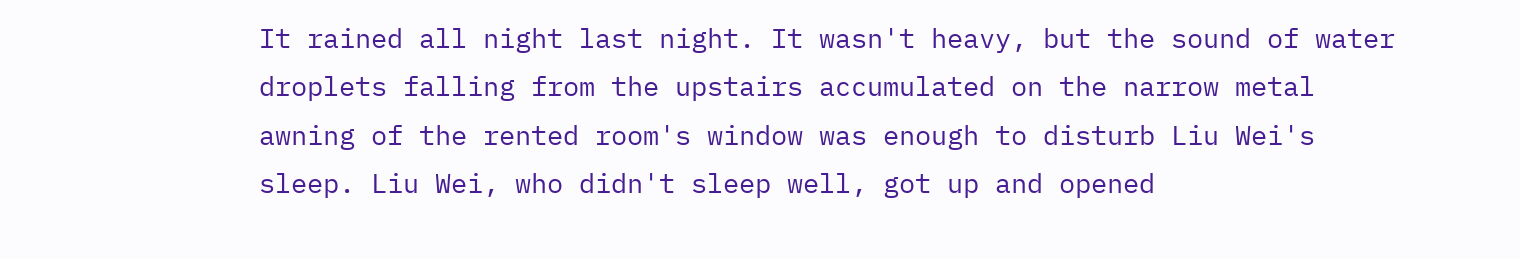It rained all night last night. It wasn't heavy, but the sound of water droplets falling from the upstairs accumulated on the narrow metal awning of the rented room's window was enough to disturb Liu Wei's sleep. Liu Wei, who didn't sleep well, got up and opened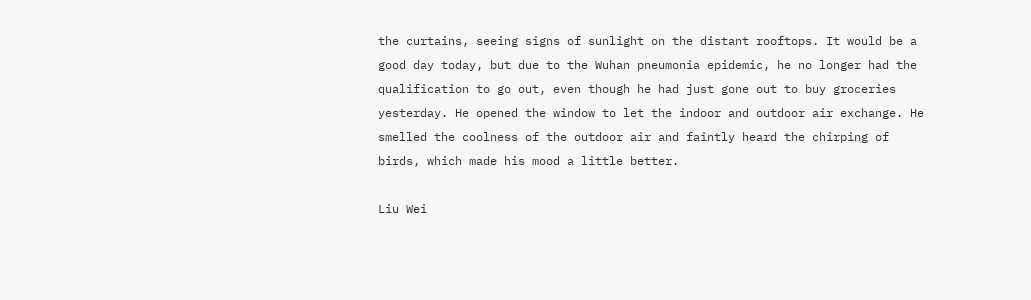the curtains, seeing signs of sunlight on the distant rooftops. It would be a good day today, but due to the Wuhan pneumonia epidemic, he no longer had the qualification to go out, even though he had just gone out to buy groceries yesterday. He opened the window to let the indoor and outdoor air exchange. He smelled the coolness of the outdoor air and faintly heard the chirping of birds, which made his mood a little better.

Liu Wei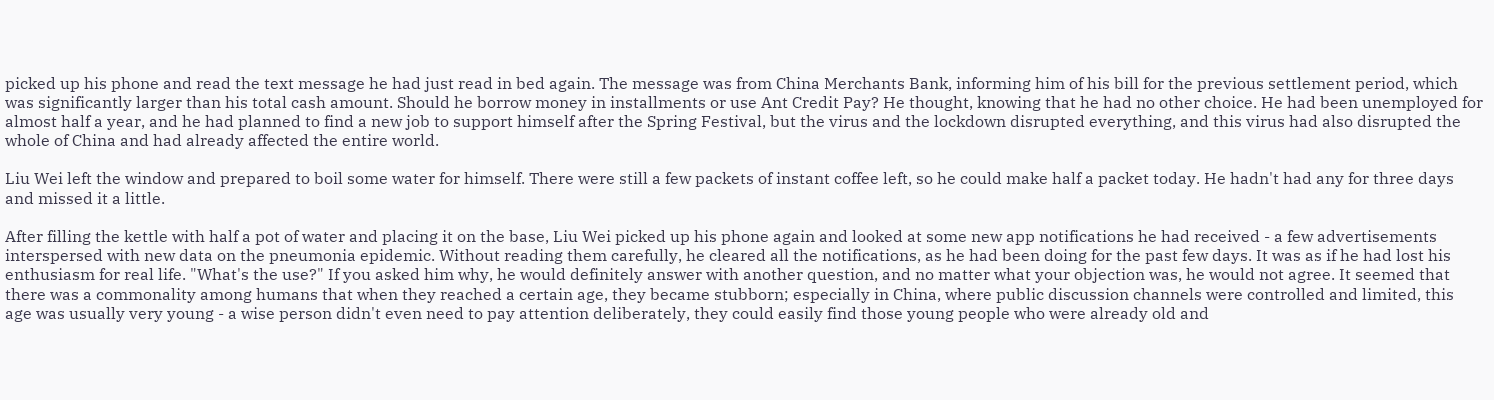picked up his phone and read the text message he had just read in bed again. The message was from China Merchants Bank, informing him of his bill for the previous settlement period, which was significantly larger than his total cash amount. Should he borrow money in installments or use Ant Credit Pay? He thought, knowing that he had no other choice. He had been unemployed for almost half a year, and he had planned to find a new job to support himself after the Spring Festival, but the virus and the lockdown disrupted everything, and this virus had also disrupted the whole of China and had already affected the entire world.

Liu Wei left the window and prepared to boil some water for himself. There were still a few packets of instant coffee left, so he could make half a packet today. He hadn't had any for three days and missed it a little.

After filling the kettle with half a pot of water and placing it on the base, Liu Wei picked up his phone again and looked at some new app notifications he had received - a few advertisements interspersed with new data on the pneumonia epidemic. Without reading them carefully, he cleared all the notifications, as he had been doing for the past few days. It was as if he had lost his enthusiasm for real life. "What's the use?" If you asked him why, he would definitely answer with another question, and no matter what your objection was, he would not agree. It seemed that there was a commonality among humans that when they reached a certain age, they became stubborn; especially in China, where public discussion channels were controlled and limited, this age was usually very young - a wise person didn't even need to pay attention deliberately, they could easily find those young people who were already old and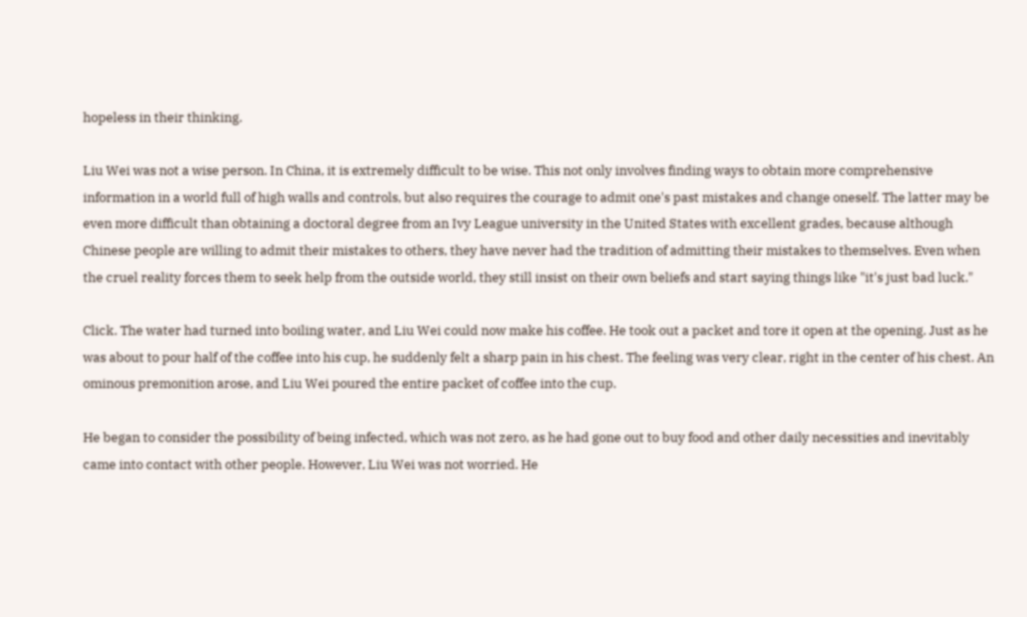hopeless in their thinking.

Liu Wei was not a wise person. In China, it is extremely difficult to be wise. This not only involves finding ways to obtain more comprehensive information in a world full of high walls and controls, but also requires the courage to admit one's past mistakes and change oneself. The latter may be even more difficult than obtaining a doctoral degree from an Ivy League university in the United States with excellent grades, because although Chinese people are willing to admit their mistakes to others, they have never had the tradition of admitting their mistakes to themselves. Even when the cruel reality forces them to seek help from the outside world, they still insist on their own beliefs and start saying things like "it's just bad luck."

Click. The water had turned into boiling water, and Liu Wei could now make his coffee. He took out a packet and tore it open at the opening. Just as he was about to pour half of the coffee into his cup, he suddenly felt a sharp pain in his chest. The feeling was very clear, right in the center of his chest. An ominous premonition arose, and Liu Wei poured the entire packet of coffee into the cup.

He began to consider the possibility of being infected, which was not zero, as he had gone out to buy food and other daily necessities and inevitably came into contact with other people. However, Liu Wei was not worried. He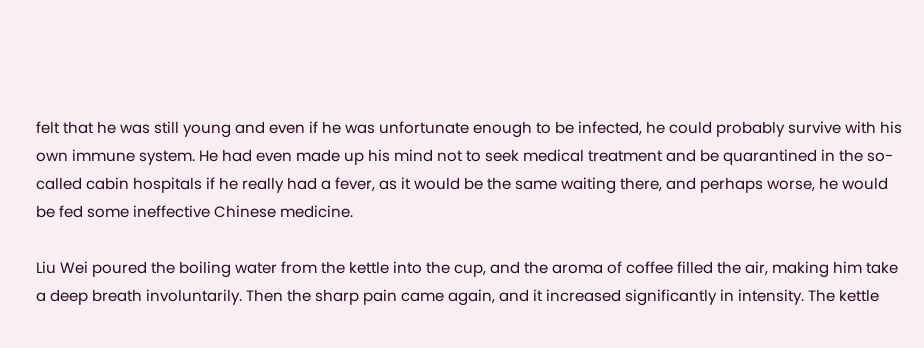felt that he was still young and even if he was unfortunate enough to be infected, he could probably survive with his own immune system. He had even made up his mind not to seek medical treatment and be quarantined in the so-called cabin hospitals if he really had a fever, as it would be the same waiting there, and perhaps worse, he would be fed some ineffective Chinese medicine.

Liu Wei poured the boiling water from the kettle into the cup, and the aroma of coffee filled the air, making him take a deep breath involuntarily. Then the sharp pain came again, and it increased significantly in intensity. The kettle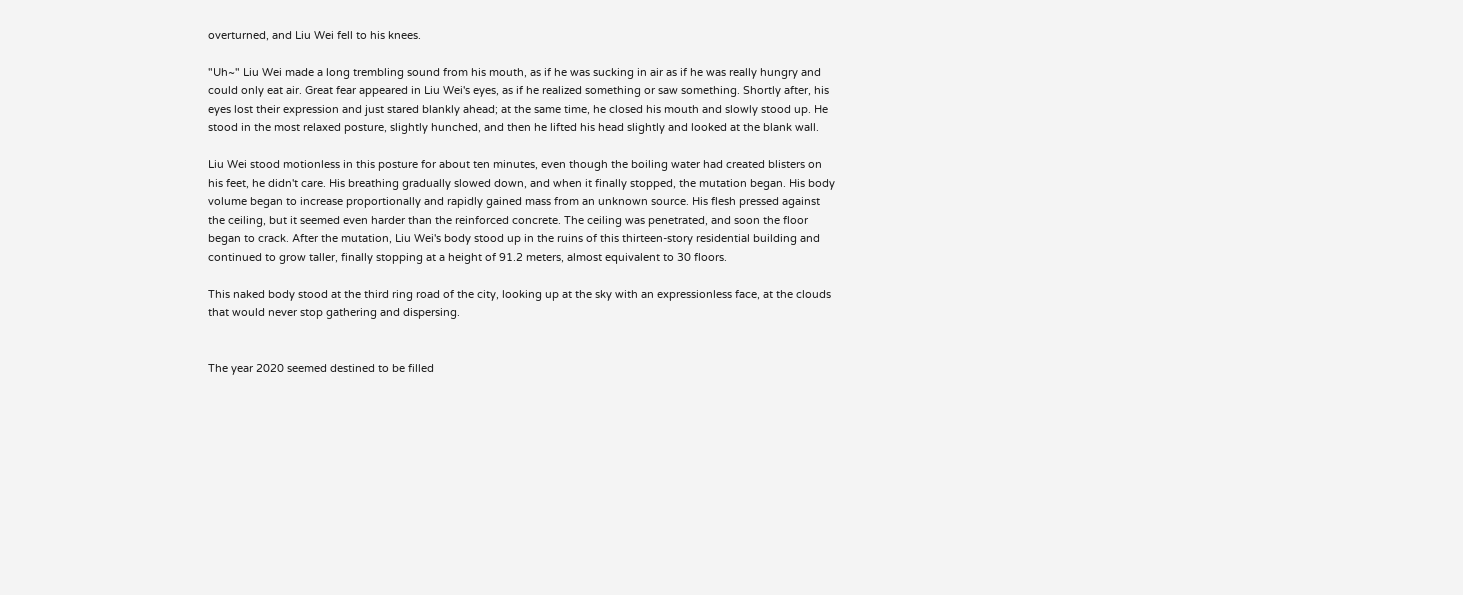overturned, and Liu Wei fell to his knees.

"Uh~" Liu Wei made a long trembling sound from his mouth, as if he was sucking in air as if he was really hungry and could only eat air. Great fear appeared in Liu Wei's eyes, as if he realized something or saw something. Shortly after, his eyes lost their expression and just stared blankly ahead; at the same time, he closed his mouth and slowly stood up. He stood in the most relaxed posture, slightly hunched, and then he lifted his head slightly and looked at the blank wall.

Liu Wei stood motionless in this posture for about ten minutes, even though the boiling water had created blisters on his feet, he didn't care. His breathing gradually slowed down, and when it finally stopped, the mutation began. His body volume began to increase proportionally and rapidly gained mass from an unknown source. His flesh pressed against the ceiling, but it seemed even harder than the reinforced concrete. The ceiling was penetrated, and soon the floor began to crack. After the mutation, Liu Wei's body stood up in the ruins of this thirteen-story residential building and continued to grow taller, finally stopping at a height of 91.2 meters, almost equivalent to 30 floors.

This naked body stood at the third ring road of the city, looking up at the sky with an expressionless face, at the clouds that would never stop gathering and dispersing.


The year 2020 seemed destined to be filled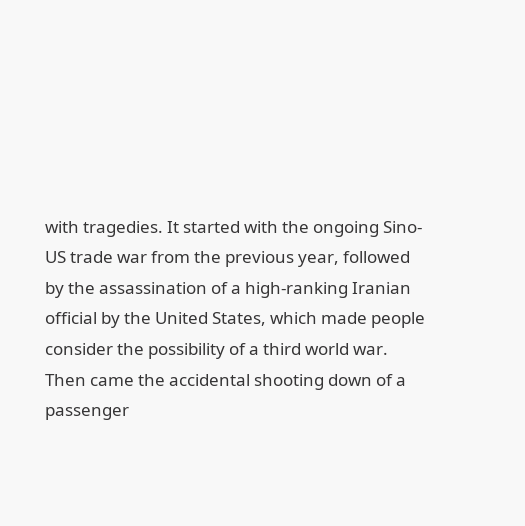with tragedies. It started with the ongoing Sino-US trade war from the previous year, followed by the assassination of a high-ranking Iranian official by the United States, which made people consider the possibility of a third world war. Then came the accidental shooting down of a passenger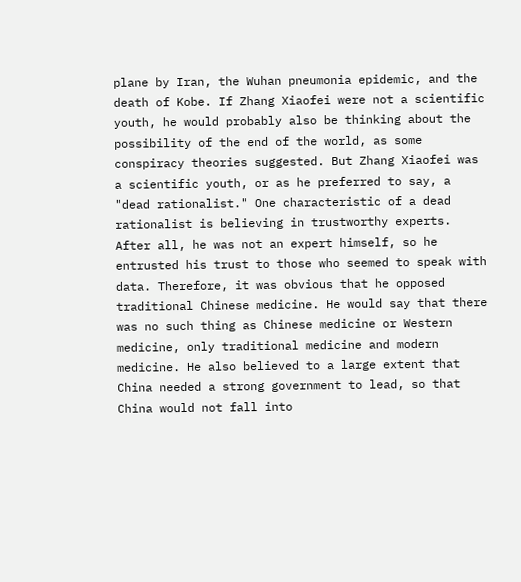plane by Iran, the Wuhan pneumonia epidemic, and the death of Kobe. If Zhang Xiaofei were not a scientific youth, he would probably also be thinking about the possibility of the end of the world, as some conspiracy theories suggested. But Zhang Xiaofei was a scientific youth, or as he preferred to say, a "dead rationalist." One characteristic of a dead rationalist is believing in trustworthy experts. After all, he was not an expert himself, so he entrusted his trust to those who seemed to speak with data. Therefore, it was obvious that he opposed traditional Chinese medicine. He would say that there was no such thing as Chinese medicine or Western medicine, only traditional medicine and modern medicine. He also believed to a large extent that China needed a strong government to lead, so that China would not fall into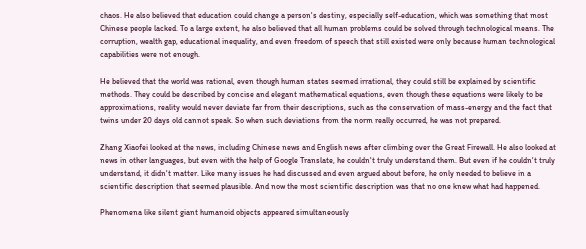chaos. He also believed that education could change a person's destiny, especially self-education, which was something that most Chinese people lacked. To a large extent, he also believed that all human problems could be solved through technological means. The corruption, wealth gap, educational inequality, and even freedom of speech that still existed were only because human technological capabilities were not enough.

He believed that the world was rational, even though human states seemed irrational, they could still be explained by scientific methods. They could be described by concise and elegant mathematical equations, even though these equations were likely to be approximations, reality would never deviate far from their descriptions, such as the conservation of mass-energy and the fact that twins under 20 days old cannot speak. So when such deviations from the norm really occurred, he was not prepared.

Zhang Xiaofei looked at the news, including Chinese news and English news after climbing over the Great Firewall. He also looked at news in other languages, but even with the help of Google Translate, he couldn't truly understand them. But even if he couldn't truly understand, it didn't matter. Like many issues he had discussed and even argued about before, he only needed to believe in a scientific description that seemed plausible. And now the most scientific description was that no one knew what had happened.

Phenomena like silent giant humanoid objects appeared simultaneously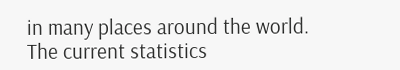in many places around the world. The current statistics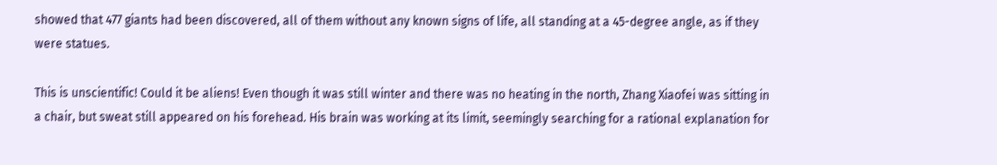showed that 477 giants had been discovered, all of them without any known signs of life, all standing at a 45-degree angle, as if they were statues.

This is unscientific! Could it be aliens! Even though it was still winter and there was no heating in the north, Zhang Xiaofei was sitting in a chair, but sweat still appeared on his forehead. His brain was working at its limit, seemingly searching for a rational explanation for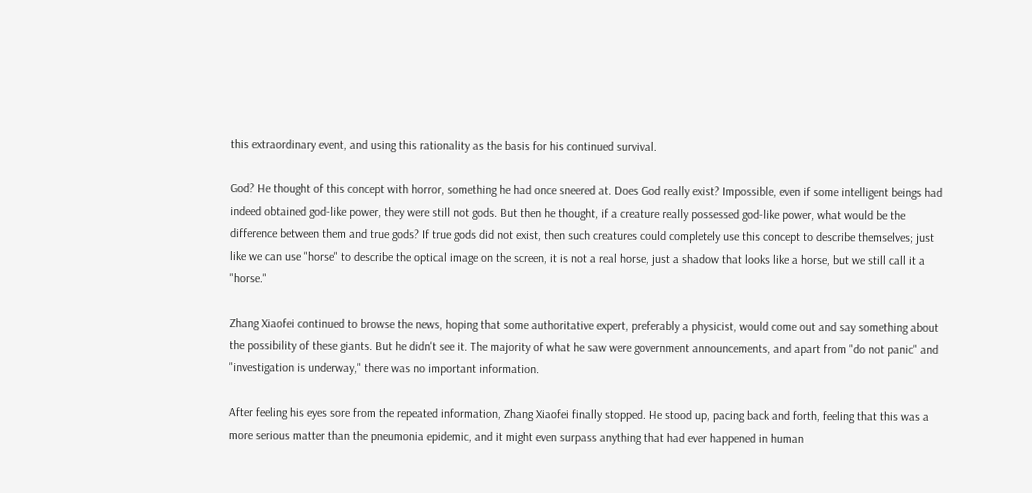this extraordinary event, and using this rationality as the basis for his continued survival.

God? He thought of this concept with horror, something he had once sneered at. Does God really exist? Impossible, even if some intelligent beings had indeed obtained god-like power, they were still not gods. But then he thought, if a creature really possessed god-like power, what would be the difference between them and true gods? If true gods did not exist, then such creatures could completely use this concept to describe themselves; just like we can use "horse" to describe the optical image on the screen, it is not a real horse, just a shadow that looks like a horse, but we still call it a "horse."

Zhang Xiaofei continued to browse the news, hoping that some authoritative expert, preferably a physicist, would come out and say something about the possibility of these giants. But he didn't see it. The majority of what he saw were government announcements, and apart from "do not panic" and "investigation is underway," there was no important information.

After feeling his eyes sore from the repeated information, Zhang Xiaofei finally stopped. He stood up, pacing back and forth, feeling that this was a more serious matter than the pneumonia epidemic, and it might even surpass anything that had ever happened in human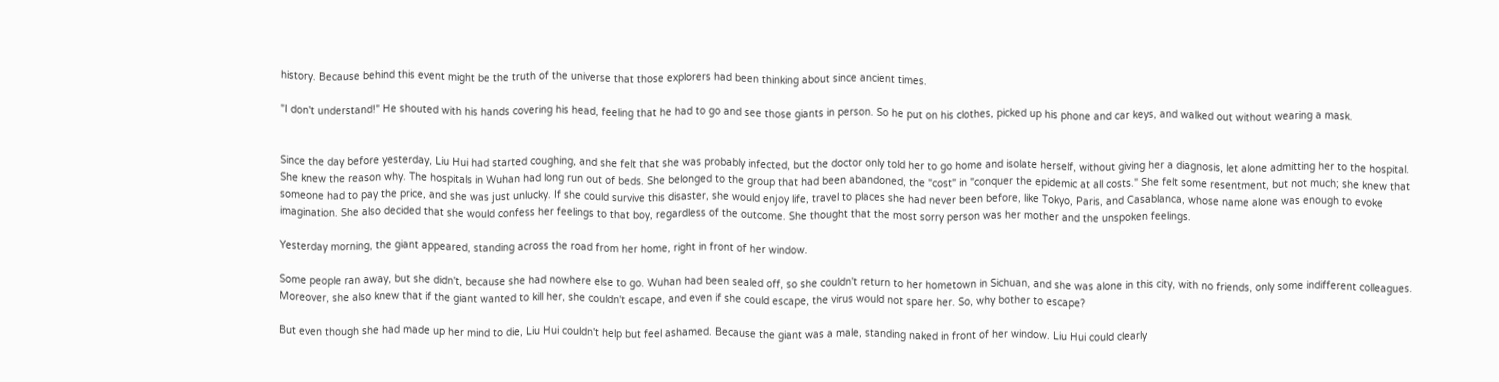history. Because behind this event might be the truth of the universe that those explorers had been thinking about since ancient times.

"I don't understand!" He shouted with his hands covering his head, feeling that he had to go and see those giants in person. So he put on his clothes, picked up his phone and car keys, and walked out without wearing a mask.


Since the day before yesterday, Liu Hui had started coughing, and she felt that she was probably infected, but the doctor only told her to go home and isolate herself, without giving her a diagnosis, let alone admitting her to the hospital. She knew the reason why. The hospitals in Wuhan had long run out of beds. She belonged to the group that had been abandoned, the "cost" in "conquer the epidemic at all costs." She felt some resentment, but not much; she knew that someone had to pay the price, and she was just unlucky. If she could survive this disaster, she would enjoy life, travel to places she had never been before, like Tokyo, Paris, and Casablanca, whose name alone was enough to evoke imagination. She also decided that she would confess her feelings to that boy, regardless of the outcome. She thought that the most sorry person was her mother and the unspoken feelings.

Yesterday morning, the giant appeared, standing across the road from her home, right in front of her window.

Some people ran away, but she didn't, because she had nowhere else to go. Wuhan had been sealed off, so she couldn't return to her hometown in Sichuan, and she was alone in this city, with no friends, only some indifferent colleagues. Moreover, she also knew that if the giant wanted to kill her, she couldn't escape, and even if she could escape, the virus would not spare her. So, why bother to escape?

But even though she had made up her mind to die, Liu Hui couldn't help but feel ashamed. Because the giant was a male, standing naked in front of her window. Liu Hui could clearly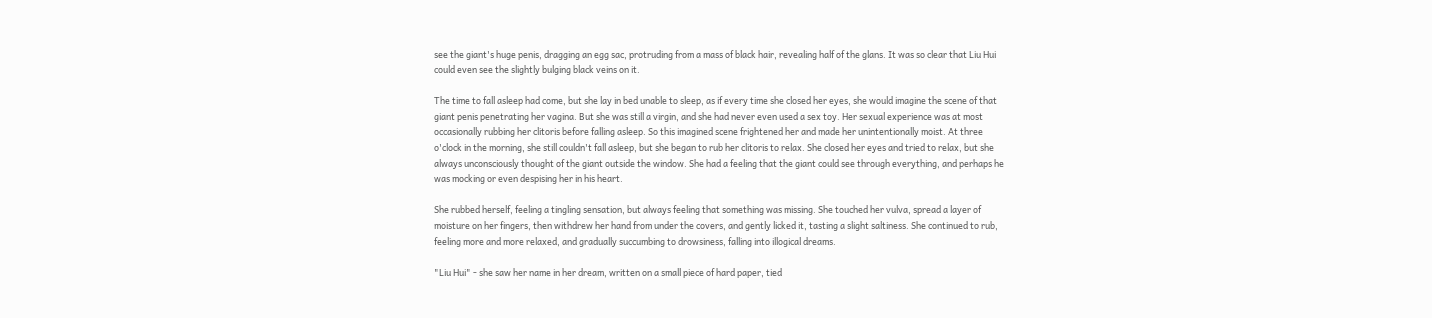see the giant's huge penis, dragging an egg sac, protruding from a mass of black hair, revealing half of the glans. It was so clear that Liu Hui could even see the slightly bulging black veins on it.

The time to fall asleep had come, but she lay in bed unable to sleep, as if every time she closed her eyes, she would imagine the scene of that giant penis penetrating her vagina. But she was still a virgin, and she had never even used a sex toy. Her sexual experience was at most occasionally rubbing her clitoris before falling asleep. So this imagined scene frightened her and made her unintentionally moist. At three o'clock in the morning, she still couldn't fall asleep, but she began to rub her clitoris to relax. She closed her eyes and tried to relax, but she always unconsciously thought of the giant outside the window. She had a feeling that the giant could see through everything, and perhaps he was mocking or even despising her in his heart.

She rubbed herself, feeling a tingling sensation, but always feeling that something was missing. She touched her vulva, spread a layer of moisture on her fingers, then withdrew her hand from under the covers, and gently licked it, tasting a slight saltiness. She continued to rub, feeling more and more relaxed, and gradually succumbing to drowsiness, falling into illogical dreams.

"Liu Hui" - she saw her name in her dream, written on a small piece of hard paper, tied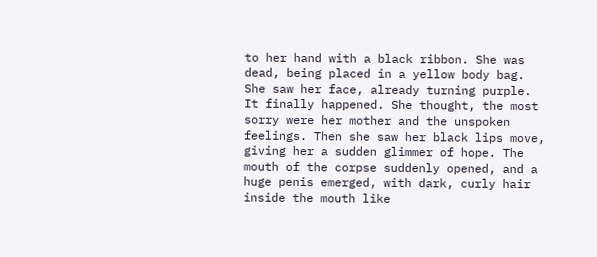to her hand with a black ribbon. She was dead, being placed in a yellow body bag. She saw her face, already turning purple. It finally happened. She thought, the most sorry were her mother and the unspoken feelings. Then she saw her black lips move, giving her a sudden glimmer of hope. The mouth of the corpse suddenly opened, and a huge penis emerged, with dark, curly hair inside the mouth like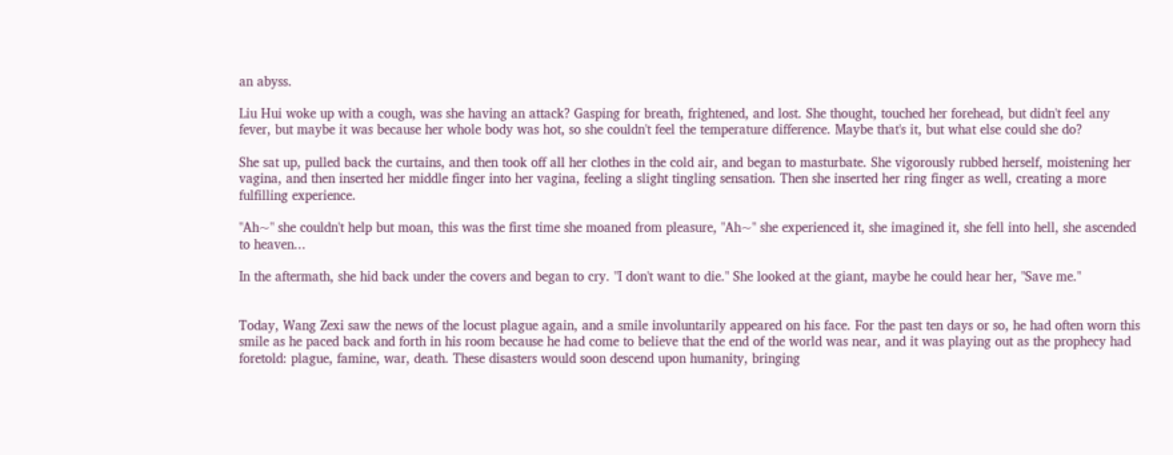an abyss.

Liu Hui woke up with a cough, was she having an attack? Gasping for breath, frightened, and lost. She thought, touched her forehead, but didn't feel any fever, but maybe it was because her whole body was hot, so she couldn't feel the temperature difference. Maybe that's it, but what else could she do?

She sat up, pulled back the curtains, and then took off all her clothes in the cold air, and began to masturbate. She vigorously rubbed herself, moistening her vagina, and then inserted her middle finger into her vagina, feeling a slight tingling sensation. Then she inserted her ring finger as well, creating a more fulfilling experience.

"Ah~" she couldn't help but moan, this was the first time she moaned from pleasure, "Ah~" she experienced it, she imagined it, she fell into hell, she ascended to heaven...

In the aftermath, she hid back under the covers and began to cry. "I don't want to die." She looked at the giant, maybe he could hear her, "Save me."


Today, Wang Zexi saw the news of the locust plague again, and a smile involuntarily appeared on his face. For the past ten days or so, he had often worn this smile as he paced back and forth in his room because he had come to believe that the end of the world was near, and it was playing out as the prophecy had foretold: plague, famine, war, death. These disasters would soon descend upon humanity, bringing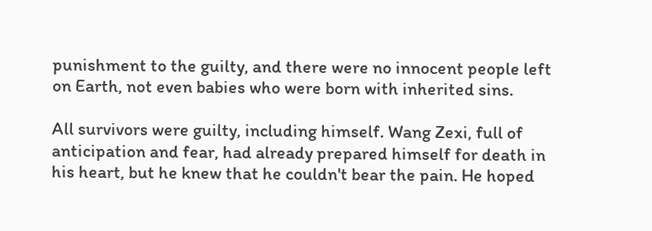punishment to the guilty, and there were no innocent people left on Earth, not even babies who were born with inherited sins.

All survivors were guilty, including himself. Wang Zexi, full of anticipation and fear, had already prepared himself for death in his heart, but he knew that he couldn't bear the pain. He hoped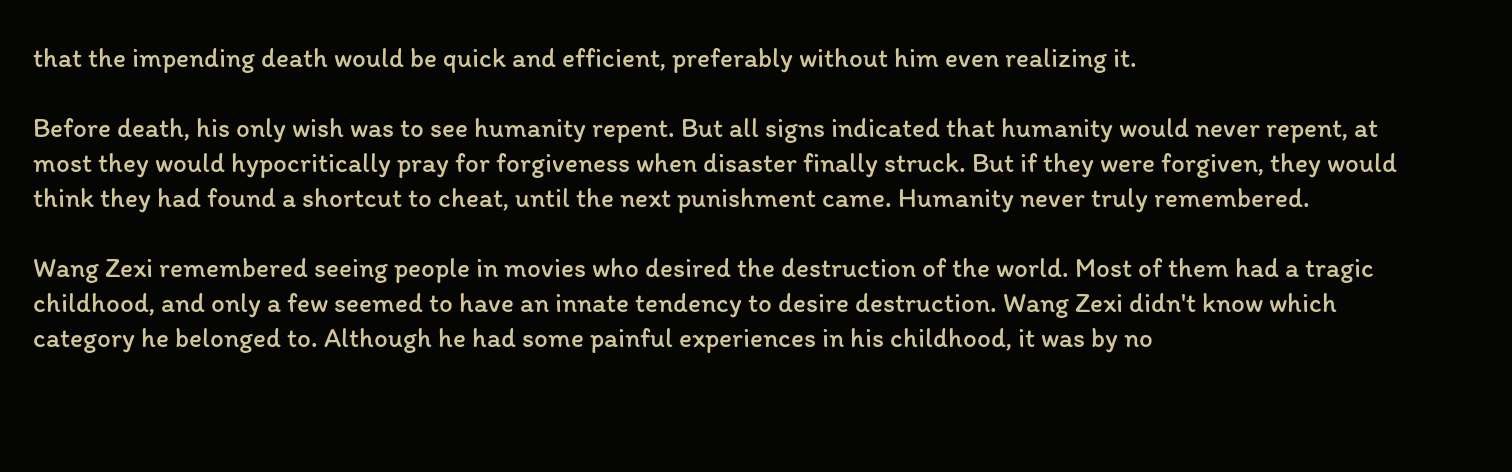that the impending death would be quick and efficient, preferably without him even realizing it.

Before death, his only wish was to see humanity repent. But all signs indicated that humanity would never repent, at most they would hypocritically pray for forgiveness when disaster finally struck. But if they were forgiven, they would think they had found a shortcut to cheat, until the next punishment came. Humanity never truly remembered.

Wang Zexi remembered seeing people in movies who desired the destruction of the world. Most of them had a tragic childhood, and only a few seemed to have an innate tendency to desire destruction. Wang Zexi didn't know which category he belonged to. Although he had some painful experiences in his childhood, it was by no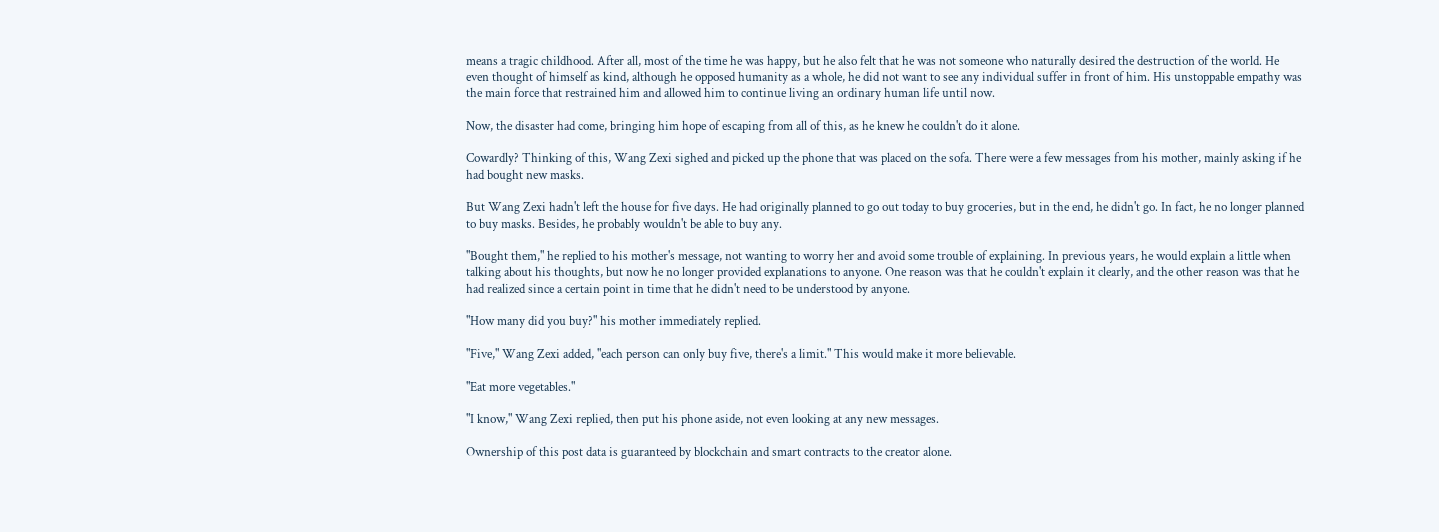means a tragic childhood. After all, most of the time he was happy, but he also felt that he was not someone who naturally desired the destruction of the world. He even thought of himself as kind, although he opposed humanity as a whole, he did not want to see any individual suffer in front of him. His unstoppable empathy was the main force that restrained him and allowed him to continue living an ordinary human life until now.

Now, the disaster had come, bringing him hope of escaping from all of this, as he knew he couldn't do it alone.

Cowardly? Thinking of this, Wang Zexi sighed and picked up the phone that was placed on the sofa. There were a few messages from his mother, mainly asking if he had bought new masks.

But Wang Zexi hadn't left the house for five days. He had originally planned to go out today to buy groceries, but in the end, he didn't go. In fact, he no longer planned to buy masks. Besides, he probably wouldn't be able to buy any.

"Bought them," he replied to his mother's message, not wanting to worry her and avoid some trouble of explaining. In previous years, he would explain a little when talking about his thoughts, but now he no longer provided explanations to anyone. One reason was that he couldn't explain it clearly, and the other reason was that he had realized since a certain point in time that he didn't need to be understood by anyone.

"How many did you buy?" his mother immediately replied.

"Five," Wang Zexi added, "each person can only buy five, there's a limit." This would make it more believable.

"Eat more vegetables."

"I know," Wang Zexi replied, then put his phone aside, not even looking at any new messages.

Ownership of this post data is guaranteed by blockchain and smart contracts to the creator alone.